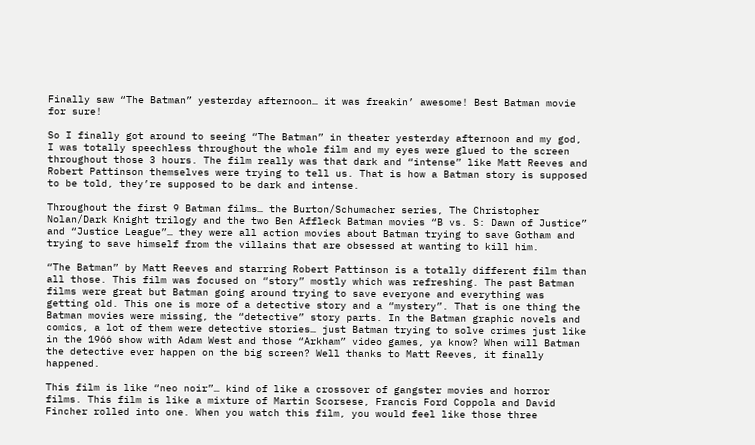Finally saw “The Batman” yesterday afternoon… it was freakin’ awesome! Best Batman movie for sure!

So I finally got around to seeing “The Batman” in theater yesterday afternoon and my god, I was totally speechless throughout the whole film and my eyes were glued to the screen throughout those 3 hours. The film really was that dark and “intense” like Matt Reeves and Robert Pattinson themselves were trying to tell us. That is how a Batman story is supposed to be told, they’re supposed to be dark and intense.

Throughout the first 9 Batman films… the Burton/Schumacher series, The Christopher Nolan/Dark Knight trilogy and the two Ben Affleck Batman movies “B vs. S: Dawn of Justice” and “Justice League”… they were all action movies about Batman trying to save Gotham and trying to save himself from the villains that are obsessed at wanting to kill him.

“The Batman” by Matt Reeves and starring Robert Pattinson is a totally different film than all those. This film was focused on “story” mostly which was refreshing. The past Batman films were great but Batman going around trying to save everyone and everything was getting old. This one is more of a detective story and a “mystery”. That is one thing the Batman movies were missing, the “detective” story parts. In the Batman graphic novels and comics, a lot of them were detective stories… just Batman trying to solve crimes just like in the 1966 show with Adam West and those “Arkham” video games, ya know? When will Batman the detective ever happen on the big screen? Well thanks to Matt Reeves, it finally happened.

This film is like “neo noir”… kind of like a crossover of gangster movies and horror films. This film is like a mixture of Martin Scorsese, Francis Ford Coppola and David Fincher rolled into one. When you watch this film, you would feel like those three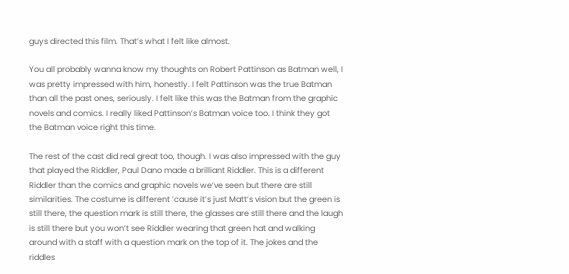guys directed this film. That’s what I felt like almost.

You all probably wanna know my thoughts on Robert Pattinson as Batman well, I was pretty impressed with him, honestly. I felt Pattinson was the true Batman than all the past ones, seriously. I felt like this was the Batman from the graphic novels and comics. I really liked Pattinson’s Batman voice too. I think they got the Batman voice right this time.

The rest of the cast did real great too, though. I was also impressed with the guy that played the Riddler, Paul Dano made a brilliant Riddler. This is a different Riddler than the comics and graphic novels we’ve seen but there are still similarities. The costume is different ’cause it’s just Matt’s vision but the green is still there, the question mark is still there, the glasses are still there and the laugh is still there but you won’t see Riddler wearing that green hat and walking around with a staff with a question mark on the top of it. The jokes and the riddles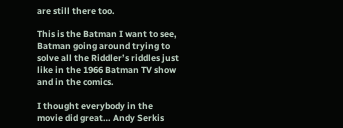are still there too.

This is the Batman I want to see, Batman going around trying to solve all the Riddler’s riddles just like in the 1966 Batman TV show and in the comics.

I thought everybody in the movie did great… Andy Serkis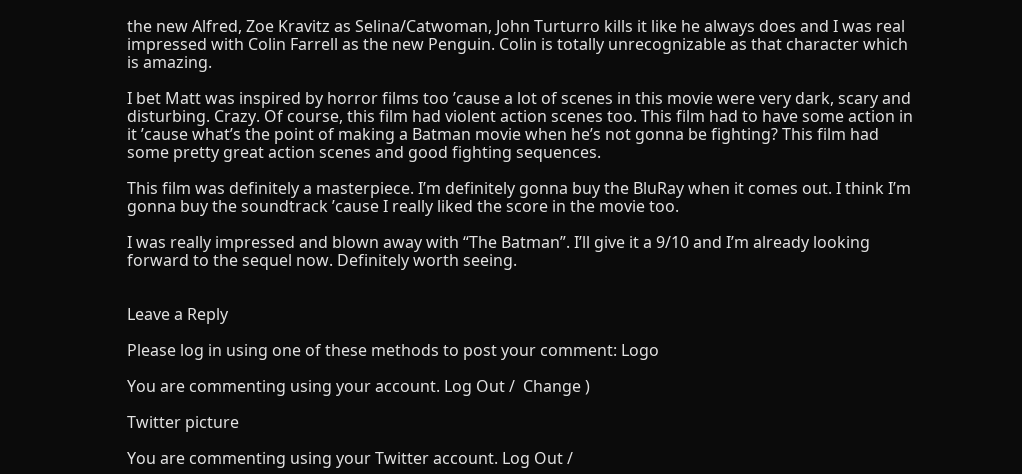the new Alfred, Zoe Kravitz as Selina/Catwoman, John Turturro kills it like he always does and I was real impressed with Colin Farrell as the new Penguin. Colin is totally unrecognizable as that character which is amazing.

I bet Matt was inspired by horror films too ’cause a lot of scenes in this movie were very dark, scary and disturbing. Crazy. Of course, this film had violent action scenes too. This film had to have some action in it ’cause what’s the point of making a Batman movie when he’s not gonna be fighting? This film had some pretty great action scenes and good fighting sequences.

This film was definitely a masterpiece. I’m definitely gonna buy the BluRay when it comes out. I think I’m gonna buy the soundtrack ’cause I really liked the score in the movie too.

I was really impressed and blown away with “The Batman”. I’ll give it a 9/10 and I’m already looking forward to the sequel now. Definitely worth seeing.


Leave a Reply

Please log in using one of these methods to post your comment: Logo

You are commenting using your account. Log Out /  Change )

Twitter picture

You are commenting using your Twitter account. Log Out /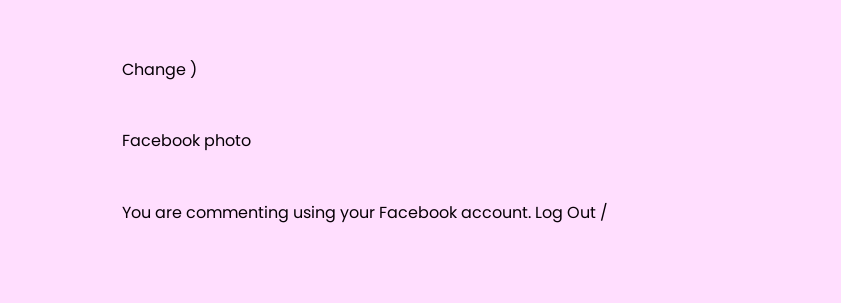Change )

Facebook photo

You are commenting using your Facebook account. Log Out /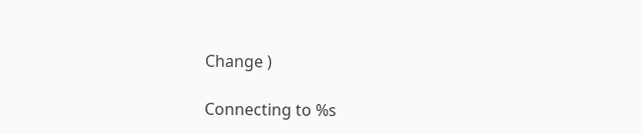Change )

Connecting to %s